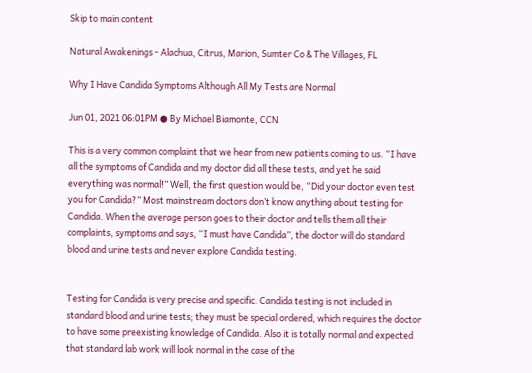Skip to main content

Natural Awakenings - Alachua, Citrus, Marion, Sumter Co & The Villages, FL

Why I Have Candida Symptoms Although All My Tests are Normal

Jun 01, 2021 06:01PM ● By Michael Biamonte, CCN

This is a very common complaint that we hear from new patients coming to us. “I have all the symptoms of Candida and my doctor did all these tests, and yet he said everything was normal!” Well, the first question would be, “Did your doctor even test you for Candida?” Most mainstream doctors don’t know anything about testing for Candida. When the average person goes to their doctor and tells them all their complaints, symptoms and says, “I must have Candida”, the doctor will do standard blood and urine tests and never explore Candida testing.


Testing for Candida is very precise and specific. Candida testing is not included in standard blood and urine tests; they must be special ordered, which requires the doctor to have some preexisting knowledge of Candida. Also it is totally normal and expected that standard lab work will look normal in the case of the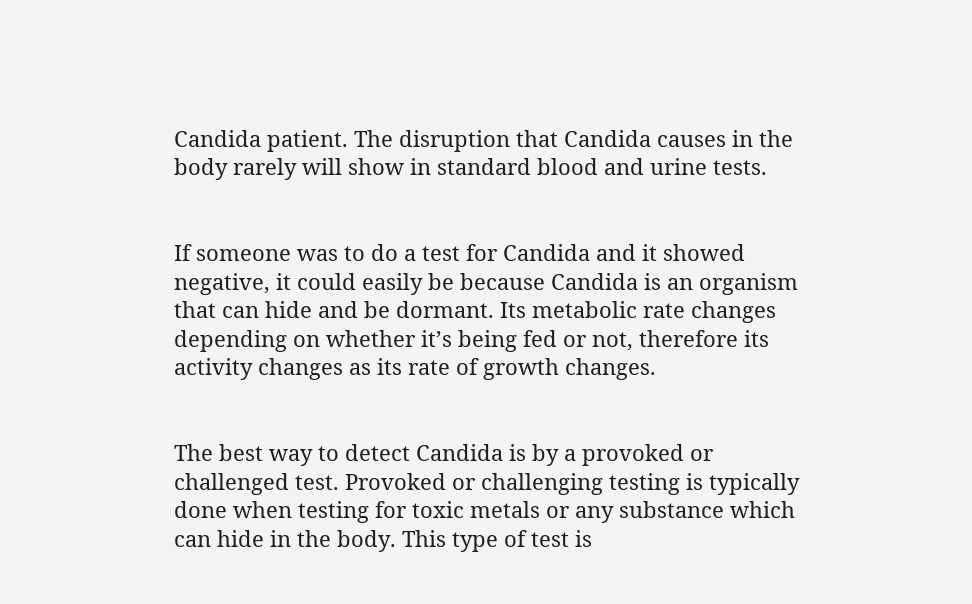Candida patient. The disruption that Candida causes in the body rarely will show in standard blood and urine tests.


If someone was to do a test for Candida and it showed negative, it could easily be because Candida is an organism that can hide and be dormant. Its metabolic rate changes depending on whether it’s being fed or not, therefore its activity changes as its rate of growth changes.


The best way to detect Candida is by a provoked or challenged test. Provoked or challenging testing is typically done when testing for toxic metals or any substance which can hide in the body. This type of test is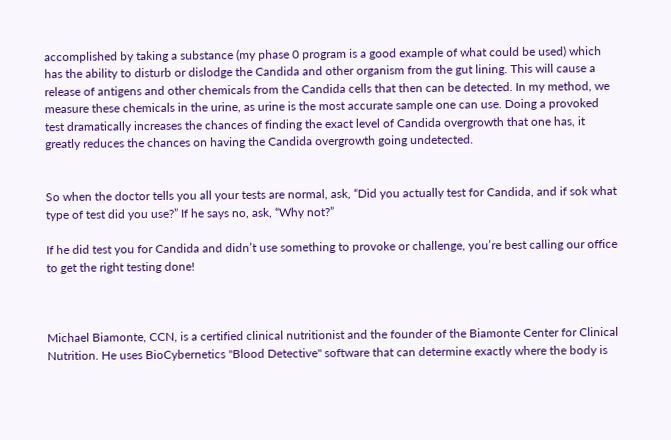accomplished by taking a substance (my phase 0 program is a good example of what could be used) which has the ability to disturb or dislodge the Candida and other organism from the gut lining. This will cause a release of antigens and other chemicals from the Candida cells that then can be detected. In my method, we measure these chemicals in the urine, as urine is the most accurate sample one can use. Doing a provoked test dramatically increases the chances of finding the exact level of Candida overgrowth that one has, it greatly reduces the chances on having the Candida overgrowth going undetected.


So when the doctor tells you all your tests are normal, ask, “Did you actually test for Candida, and if sok what type of test did you use?” If he says no, ask, “Why not?”

If he did test you for Candida and didn’t use something to provoke or challenge, you’re best calling our office to get the right testing done!



Michael Biamonte, CCN, is a certified clinical nutritionist and the founder of the Biamonte Center for Clinical Nutrition. He uses BioCybernetics "Blood Detective" software that can determine exactly where the body is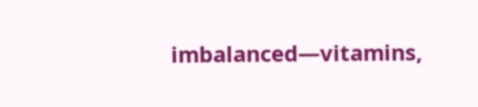imbalanced—vitamins,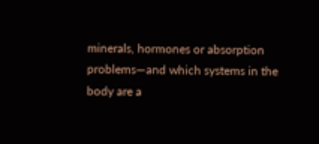minerals, hormones or absorption problems—and which systems in the body are a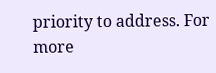priority to address. For more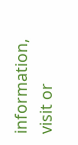information, visit or